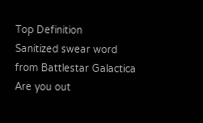Top Definition
Sanitized swear word from Battlestar Galactica
Are you out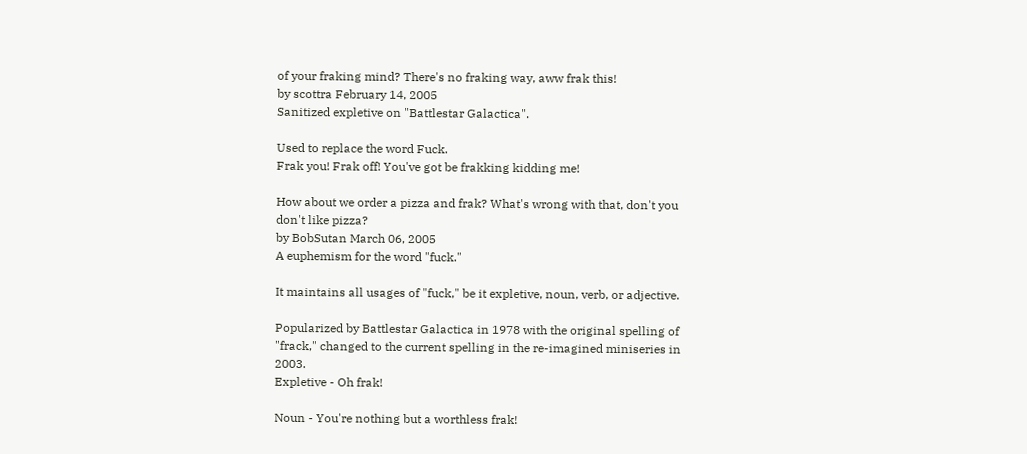of your fraking mind? There's no fraking way, aww frak this!
by scottra February 14, 2005
Sanitized expletive on "Battlestar Galactica".

Used to replace the word Fuck.
Frak you! Frak off! You've got be frakking kidding me!

How about we order a pizza and frak? What's wrong with that, don't you don't like pizza?
by BobSutan March 06, 2005
A euphemism for the word "fuck."

It maintains all usages of "fuck," be it expletive, noun, verb, or adjective.

Popularized by Battlestar Galactica in 1978 with the original spelling of "frack," changed to the current spelling in the re-imagined miniseries in 2003.
Expletive - Oh frak!

Noun - You're nothing but a worthless frak!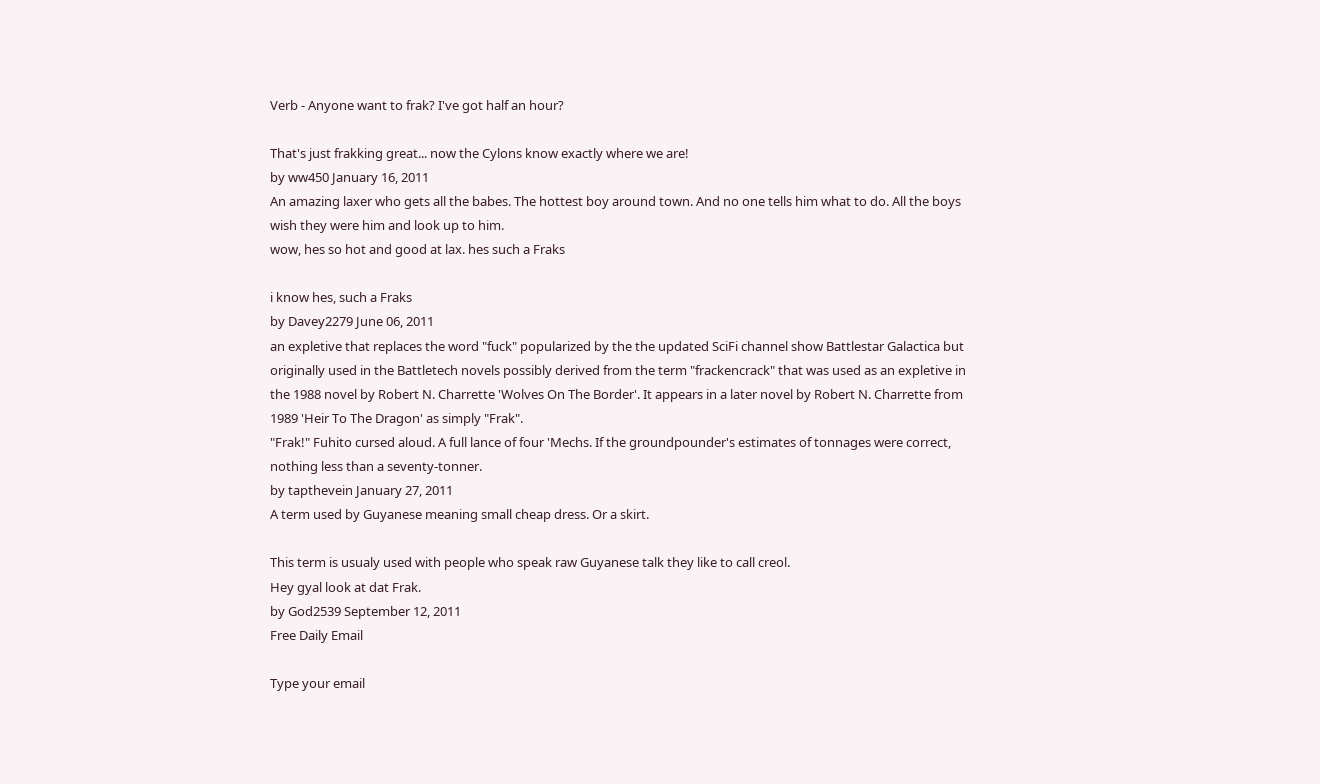Verb - Anyone want to frak? I've got half an hour?

That's just frakking great... now the Cylons know exactly where we are!
by ww450 January 16, 2011
An amazing laxer who gets all the babes. The hottest boy around town. And no one tells him what to do. All the boys wish they were him and look up to him.
wow, hes so hot and good at lax. hes such a Fraks

i know hes, such a Fraks
by Davey2279 June 06, 2011
an expletive that replaces the word "fuck" popularized by the the updated SciFi channel show Battlestar Galactica but originally used in the Battletech novels possibly derived from the term "frackencrack" that was used as an expletive in the 1988 novel by Robert N. Charrette 'Wolves On The Border'. It appears in a later novel by Robert N. Charrette from 1989 'Heir To The Dragon' as simply "Frak".
"Frak!" Fuhito cursed aloud. A full lance of four 'Mechs. If the groundpounder's estimates of tonnages were correct, nothing less than a seventy-tonner.
by tapthevein January 27, 2011
A term used by Guyanese meaning small cheap dress. Or a skirt.

This term is usualy used with people who speak raw Guyanese talk they like to call creol.
Hey gyal look at dat Frak.
by God2539 September 12, 2011
Free Daily Email

Type your email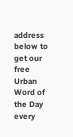address below to get our free Urban Word of the Day every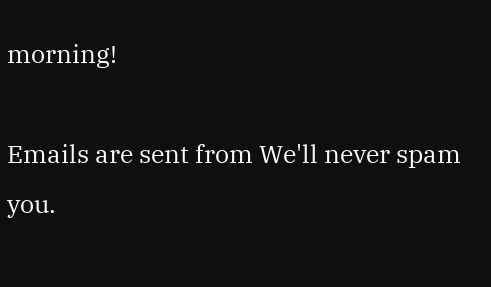morning!

Emails are sent from We'll never spam you.